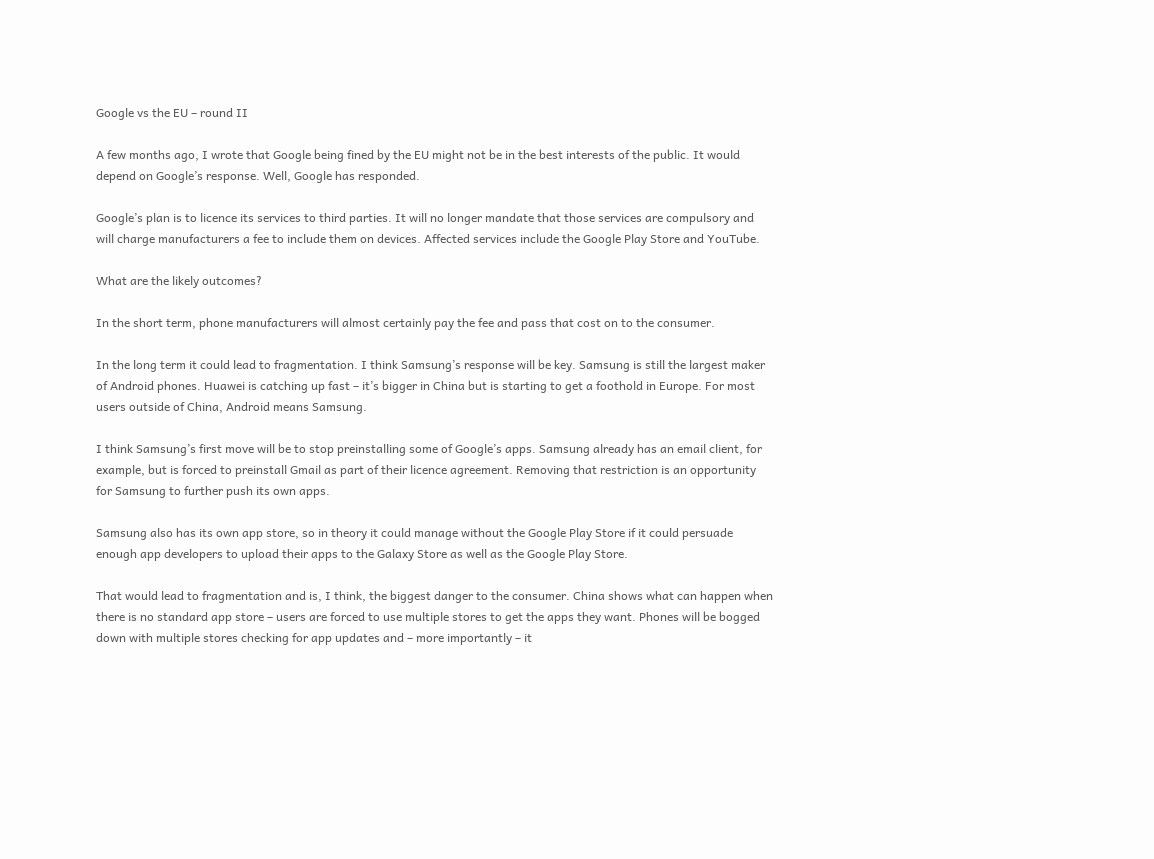Google vs the EU – round II

A few months ago, I wrote that Google being fined by the EU might not be in the best interests of the public. It would depend on Google’s response. Well, Google has responded.

Google’s plan is to licence its services to third parties. It will no longer mandate that those services are compulsory and will charge manufacturers a fee to include them on devices. Affected services include the Google Play Store and YouTube.

What are the likely outcomes?

In the short term, phone manufacturers will almost certainly pay the fee and pass that cost on to the consumer.

In the long term it could lead to fragmentation. I think Samsung’s response will be key. Samsung is still the largest maker of Android phones. Huawei is catching up fast – it’s bigger in China but is starting to get a foothold in Europe. For most users outside of China, Android means Samsung.

I think Samsung’s first move will be to stop preinstalling some of Google’s apps. Samsung already has an email client, for example, but is forced to preinstall Gmail as part of their licence agreement. Removing that restriction is an opportunity for Samsung to further push its own apps.

Samsung also has its own app store, so in theory it could manage without the Google Play Store if it could persuade enough app developers to upload their apps to the Galaxy Store as well as the Google Play Store.

That would lead to fragmentation and is, I think, the biggest danger to the consumer. China shows what can happen when there is no standard app store – users are forced to use multiple stores to get the apps they want. Phones will be bogged down with multiple stores checking for app updates and – more importantly – it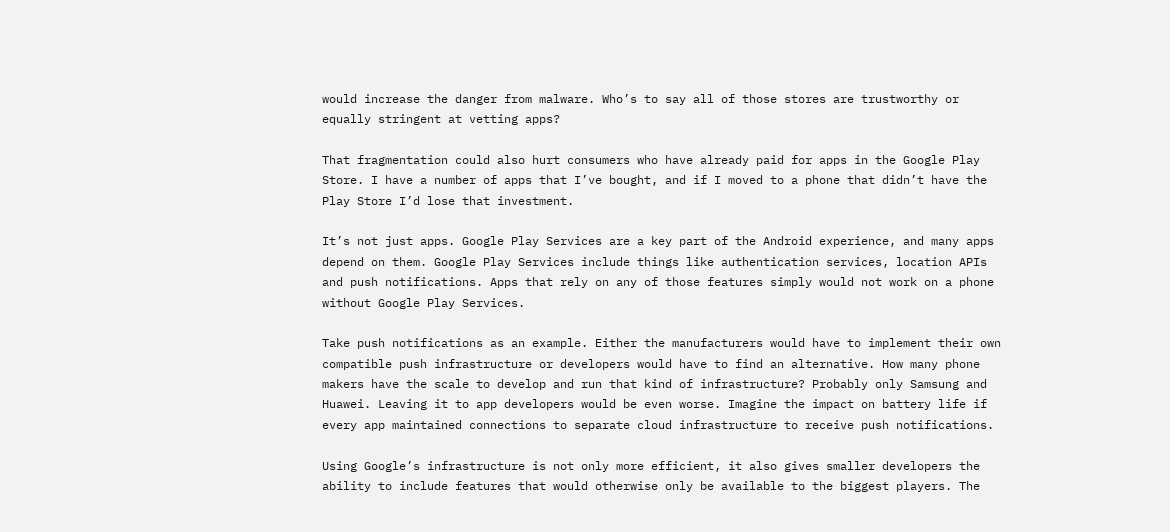would increase the danger from malware. Who’s to say all of those stores are trustworthy or equally stringent at vetting apps?

That fragmentation could also hurt consumers who have already paid for apps in the Google Play Store. I have a number of apps that I’ve bought, and if I moved to a phone that didn’t have the Play Store I’d lose that investment.

It’s not just apps. Google Play Services are a key part of the Android experience, and many apps depend on them. Google Play Services include things like authentication services, location APIs and push notifications. Apps that rely on any of those features simply would not work on a phone without Google Play Services.

Take push notifications as an example. Either the manufacturers would have to implement their own compatible push infrastructure or developers would have to find an alternative. How many phone makers have the scale to develop and run that kind of infrastructure? Probably only Samsung and Huawei. Leaving it to app developers would be even worse. Imagine the impact on battery life if every app maintained connections to separate cloud infrastructure to receive push notifications.

Using Google’s infrastructure is not only more efficient, it also gives smaller developers the ability to include features that would otherwise only be available to the biggest players. The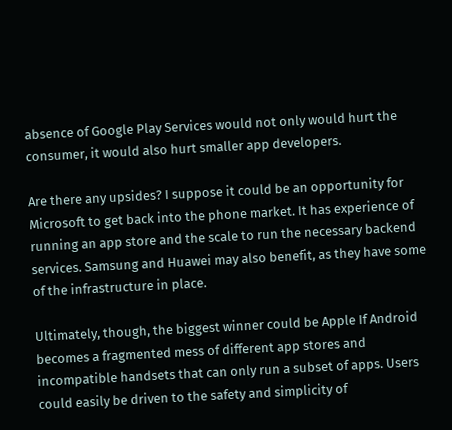absence of Google Play Services would not only would hurt the consumer, it would also hurt smaller app developers.

Are there any upsides? I suppose it could be an opportunity for Microsoft to get back into the phone market. It has experience of running an app store and the scale to run the necessary backend services. Samsung and Huawei may also benefit, as they have some of the infrastructure in place.

Ultimately, though, the biggest winner could be Apple If Android becomes a fragmented mess of different app stores and incompatible handsets that can only run a subset of apps. Users could easily be driven to the safety and simplicity of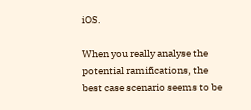iOS.

When you really analyse the potential ramifications, the best case scenario seems to be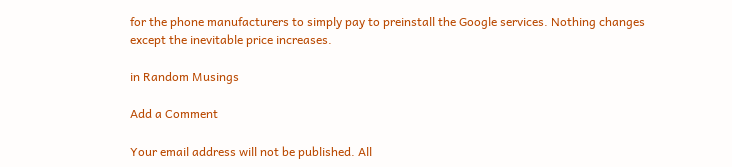for the phone manufacturers to simply pay to preinstall the Google services. Nothing changes except the inevitable price increases.

in Random Musings

Add a Comment

Your email address will not be published. All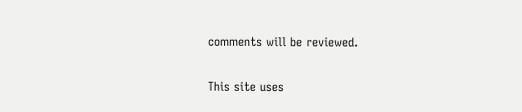comments will be reviewed.

This site uses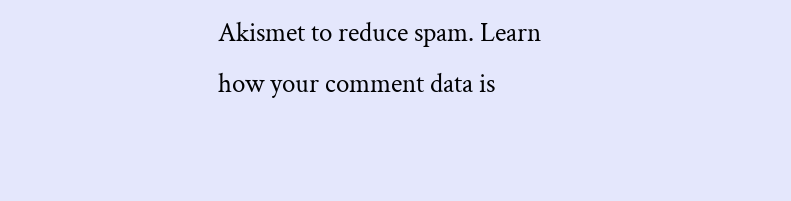Akismet to reduce spam. Learn how your comment data is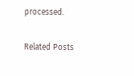processed.

Related Posts